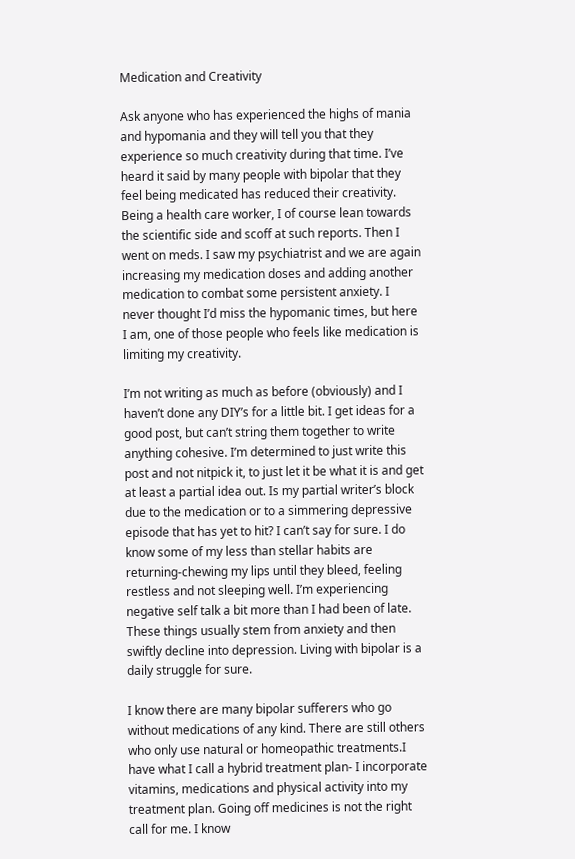Medication and Creativity

Ask anyone who has experienced the highs of mania and hypomania and they will tell you that they experience so much creativity during that time. I’ve heard it said by many people with bipolar that they feel being medicated has reduced their creativity. Being a health care worker, I of course lean towards the scientific side and scoff at such reports. Then I went on meds. I saw my psychiatrist and we are again increasing my medication doses and adding another medication to combat some persistent anxiety. I never thought I’d miss the hypomanic times, but here I am, one of those people who feels like medication is limiting my creativity.

I’m not writing as much as before (obviously) and I haven’t done any DIY’s for a little bit. I get ideas for a good post, but can’t string them together to write anything cohesive. I’m determined to just write this post and not nitpick it, to just let it be what it is and get at least a partial idea out. Is my partial writer’s block due to the medication or to a simmering depressive episode that has yet to hit? I can’t say for sure. I do know some of my less than stellar habits are returning-chewing my lips until they bleed, feeling restless and not sleeping well. I’m experiencing negative self talk a bit more than I had been of late. These things usually stem from anxiety and then swiftly decline into depression. Living with bipolar is a daily struggle for sure.

I know there are many bipolar sufferers who go without medications of any kind. There are still others who only use natural or homeopathic treatments.I have what I call a hybrid treatment plan- I incorporate vitamins, medications and physical activity into my treatment plan. Going off medicines is not the right call for me. I know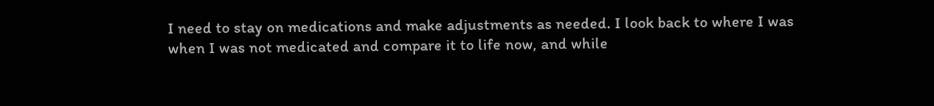I need to stay on medications and make adjustments as needed. I look back to where I was when I was not medicated and compare it to life now, and while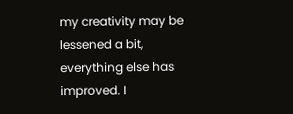my creativity may be lessened a bit, everything else has improved. I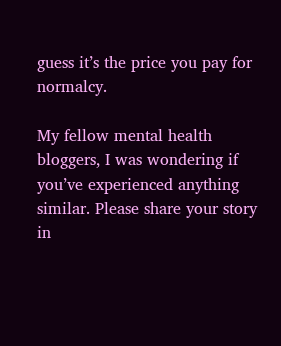guess it’s the price you pay for normalcy.

My fellow mental health bloggers, I was wondering if you’ve experienced anything similar. Please share your story in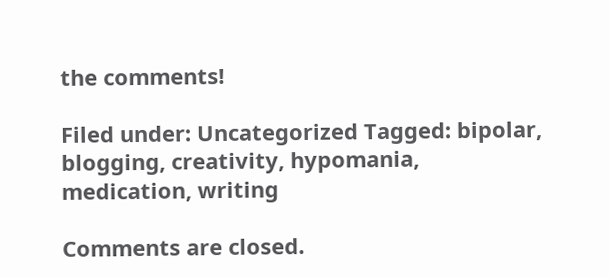the comments!

Filed under: Uncategorized Tagged: bipolar, blogging, creativity, hypomania, medication, writing

Comments are closed.